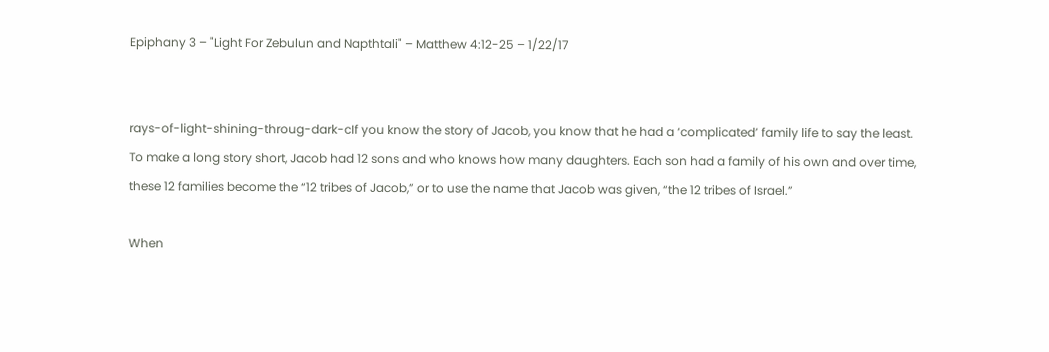Epiphany 3 – "Light For Zebulun and Napthtali" – Matthew 4:12-25 – 1/22/17


rays-of-light-shining-throug-dark-cIf you know the story of Jacob, you know that he had a ‘complicated’ family life to say the least. To make a long story short, Jacob had 12 sons and who knows how many daughters. Each son had a family of his own and over time, these 12 families become the “12 tribes of Jacob,” or to use the name that Jacob was given, “the 12 tribes of Israel.”

When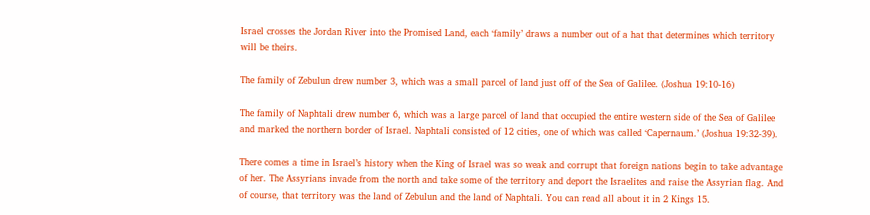Israel crosses the Jordan River into the Promised Land, each ‘family’ draws a number out of a hat that determines which territory will be theirs.

The family of Zebulun drew number 3, which was a small parcel of land just off of the Sea of Galilee. (Joshua 19:10-16)

The family of Naphtali drew number 6, which was a large parcel of land that occupied the entire western side of the Sea of Galilee and marked the northern border of Israel. Naphtali consisted of 12 cities, one of which was called ‘Capernaum.’ (Joshua 19:32-39).

There comes a time in Israel’s history when the King of Israel was so weak and corrupt that foreign nations begin to take advantage of her. The Assyrians invade from the north and take some of the territory and deport the Israelites and raise the Assyrian flag. And of course, that territory was the land of Zebulun and the land of Naphtali. You can read all about it in 2 Kings 15.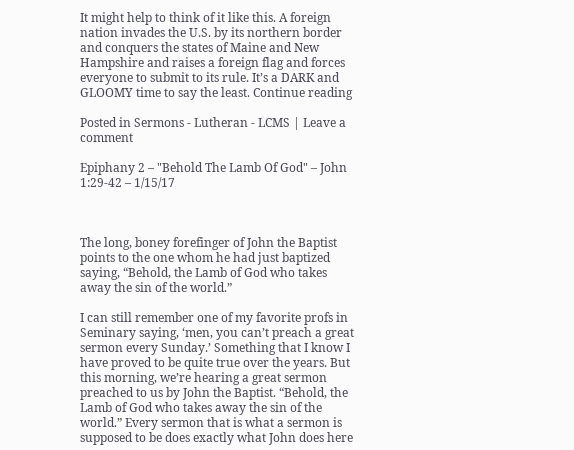It might help to think of it like this. A foreign nation invades the U.S. by its northern border and conquers the states of Maine and New Hampshire and raises a foreign flag and forces everyone to submit to its rule. It’s a DARK and GLOOMY time to say the least. Continue reading

Posted in Sermons - Lutheran - LCMS | Leave a comment

Epiphany 2 – "Behold The Lamb Of God" – John 1:29-42 – 1/15/17



The long, boney forefinger of John the Baptist points to the one whom he had just baptized saying, “Behold, the Lamb of God who takes away the sin of the world.”

I can still remember one of my favorite profs in Seminary saying, ‘men, you can’t preach a great sermon every Sunday.’ Something that I know I have proved to be quite true over the years. But this morning, we’re hearing a great sermon preached to us by John the Baptist. “Behold, the Lamb of God who takes away the sin of the world.” Every sermon that is what a sermon is supposed to be does exactly what John does here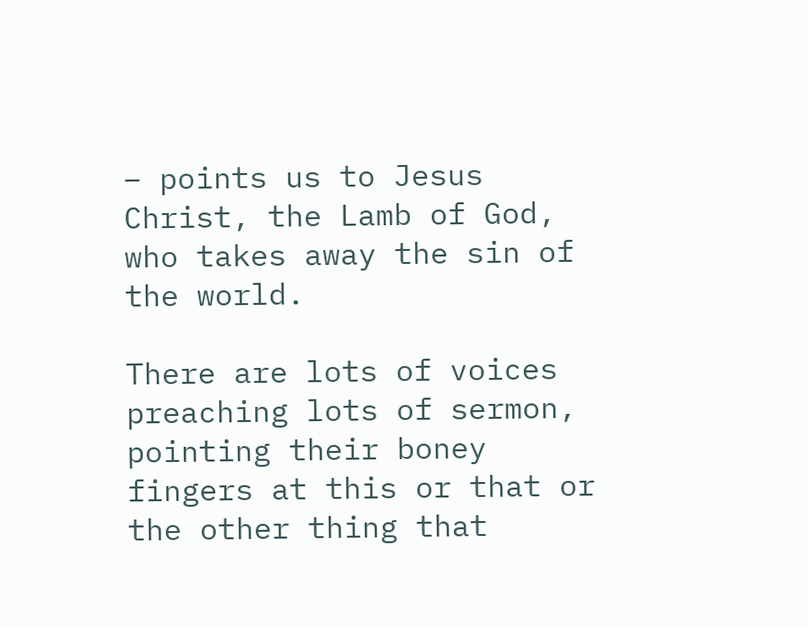– points us to Jesus Christ, the Lamb of God, who takes away the sin of the world.

There are lots of voices preaching lots of sermon, pointing their boney fingers at this or that or the other thing that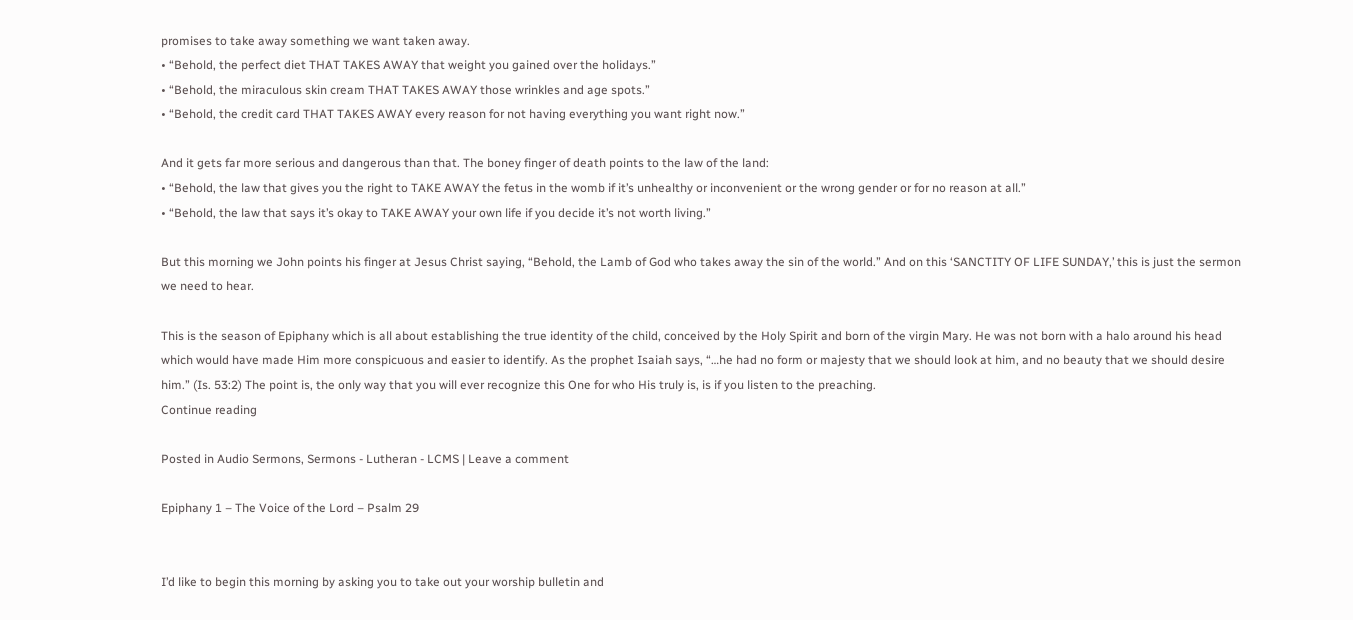promises to take away something we want taken away.
• “Behold, the perfect diet THAT TAKES AWAY that weight you gained over the holidays.”
• “Behold, the miraculous skin cream THAT TAKES AWAY those wrinkles and age spots.”
• “Behold, the credit card THAT TAKES AWAY every reason for not having everything you want right now.”

And it gets far more serious and dangerous than that. The boney finger of death points to the law of the land:
• “Behold, the law that gives you the right to TAKE AWAY the fetus in the womb if it’s unhealthy or inconvenient or the wrong gender or for no reason at all.”
• “Behold, the law that says it’s okay to TAKE AWAY your own life if you decide it’s not worth living.”

But this morning we John points his finger at Jesus Christ saying, “Behold, the Lamb of God who takes away the sin of the world.” And on this ‘SANCTITY OF LIFE SUNDAY,’ this is just the sermon we need to hear.

This is the season of Epiphany which is all about establishing the true identity of the child, conceived by the Holy Spirit and born of the virgin Mary. He was not born with a halo around his head which would have made Him more conspicuous and easier to identify. As the prophet Isaiah says, “…he had no form or majesty that we should look at him, and no beauty that we should desire him.” (Is. 53:2) The point is, the only way that you will ever recognize this One for who His truly is, is if you listen to the preaching.
Continue reading

Posted in Audio Sermons, Sermons - Lutheran - LCMS | Leave a comment

Epiphany 1 – The Voice of the Lord – Psalm 29


I’d like to begin this morning by asking you to take out your worship bulletin and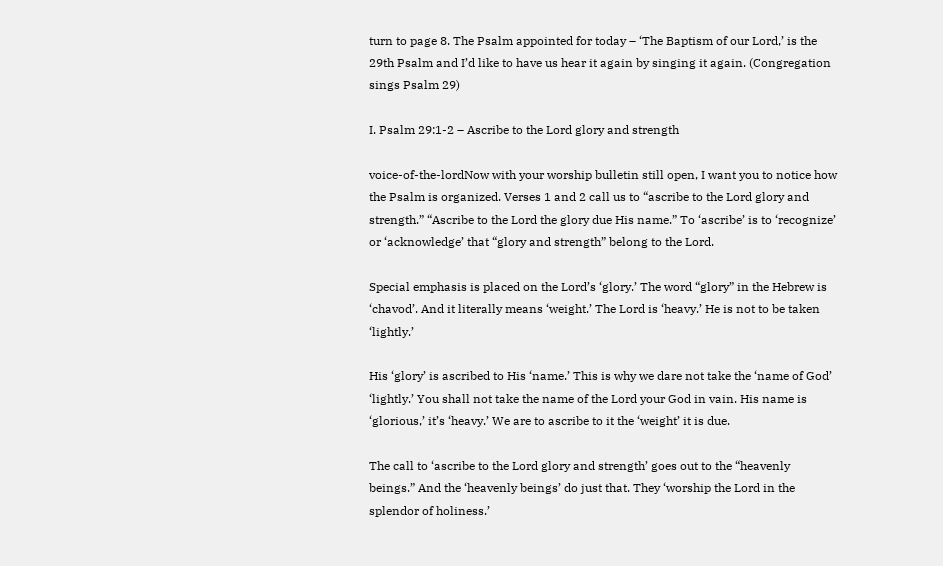turn to page 8. The Psalm appointed for today – ‘The Baptism of our Lord,’ is the 29th Psalm and I’d like to have us hear it again by singing it again. (Congregation sings Psalm 29)

I. Psalm 29:1-2 – Ascribe to the Lord glory and strength

voice-of-the-lordNow with your worship bulletin still open, I want you to notice how the Psalm is organized. Verses 1 and 2 call us to “ascribe to the Lord glory and strength.” “Ascribe to the Lord the glory due His name.” To ‘ascribe’ is to ‘recognize’ or ‘acknowledge’ that “glory and strength” belong to the Lord.

Special emphasis is placed on the Lord’s ‘glory.’ The word “glory” in the Hebrew is ‘chavod’. And it literally means ‘weight.’ The Lord is ‘heavy.’ He is not to be taken ‘lightly.’

His ‘glory’ is ascribed to His ‘name.’ This is why we dare not take the ‘name of God’ ‘lightly.’ You shall not take the name of the Lord your God in vain. His name is ‘glorious,’ it’s ‘heavy.’ We are to ascribe to it the ‘weight’ it is due.

The call to ‘ascribe to the Lord glory and strength’ goes out to the “heavenly beings.” And the ‘heavenly beings’ do just that. They ‘worship the Lord in the splendor of holiness.’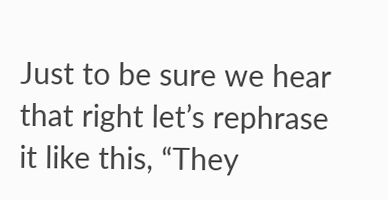Just to be sure we hear that right let’s rephrase it like this, “They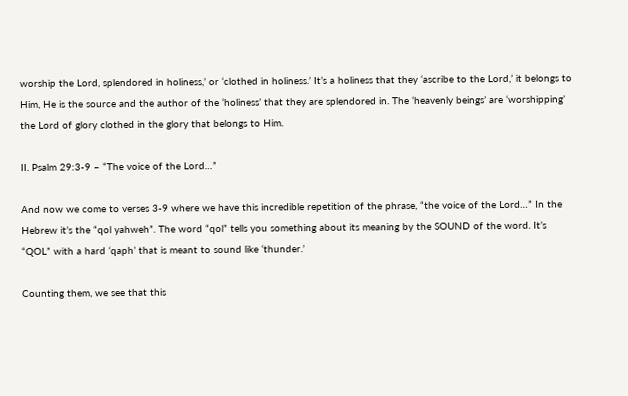worship the Lord, splendored in holiness,’ or ‘clothed in holiness.’ It’s a holiness that they ‘ascribe to the Lord,’ it belongs to Him, He is the source and the author of the ‘holiness’ that they are splendored in. The ‘heavenly beings’ are ‘worshipping’ the Lord of glory clothed in the glory that belongs to Him.

II. Psalm 29:3-9 – “The voice of the Lord…”

And now we come to verses 3-9 where we have this incredible repetition of the phrase, “the voice of the Lord…” In the Hebrew it’s the “qol yahweh”. The word “qol” tells you something about its meaning by the SOUND of the word. It’s “QOL” with a hard ‘qaph’ that is meant to sound like ‘thunder.’

Counting them, we see that this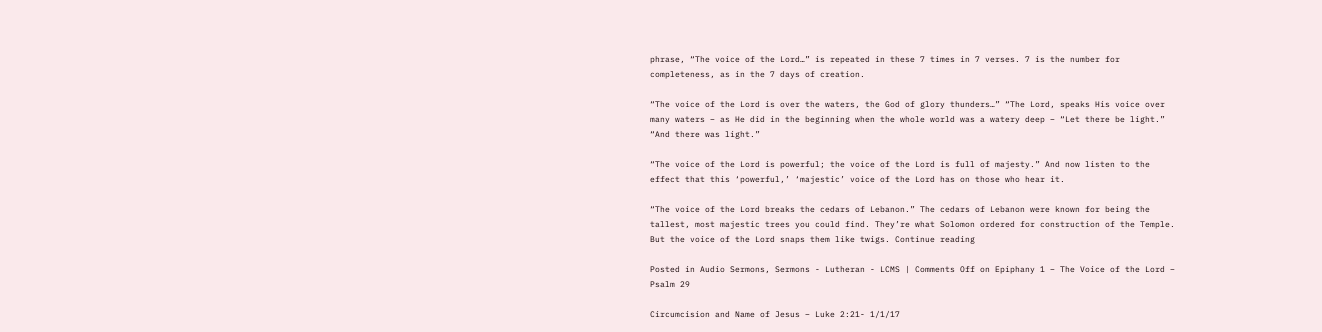phrase, “The voice of the Lord…” is repeated in these 7 times in 7 verses. 7 is the number for completeness, as in the 7 days of creation.

“The voice of the Lord is over the waters, the God of glory thunders…” “The Lord, speaks His voice over many waters – as He did in the beginning when the whole world was a watery deep – “Let there be light.” “And there was light.”

“The voice of the Lord is powerful; the voice of the Lord is full of majesty.” And now listen to the effect that this ‘powerful,’ ‘majestic’ voice of the Lord has on those who hear it.

“The voice of the Lord breaks the cedars of Lebanon.” The cedars of Lebanon were known for being the tallest, most majestic trees you could find. They’re what Solomon ordered for construction of the Temple. But the voice of the Lord snaps them like twigs. Continue reading

Posted in Audio Sermons, Sermons - Lutheran - LCMS | Comments Off on Epiphany 1 – The Voice of the Lord – Psalm 29

Circumcision and Name of Jesus – Luke 2:21- 1/1/17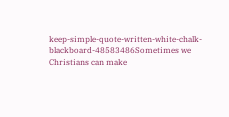keep-simple-quote-written-white-chalk-blackboard-48583486Sometimes we Christians can make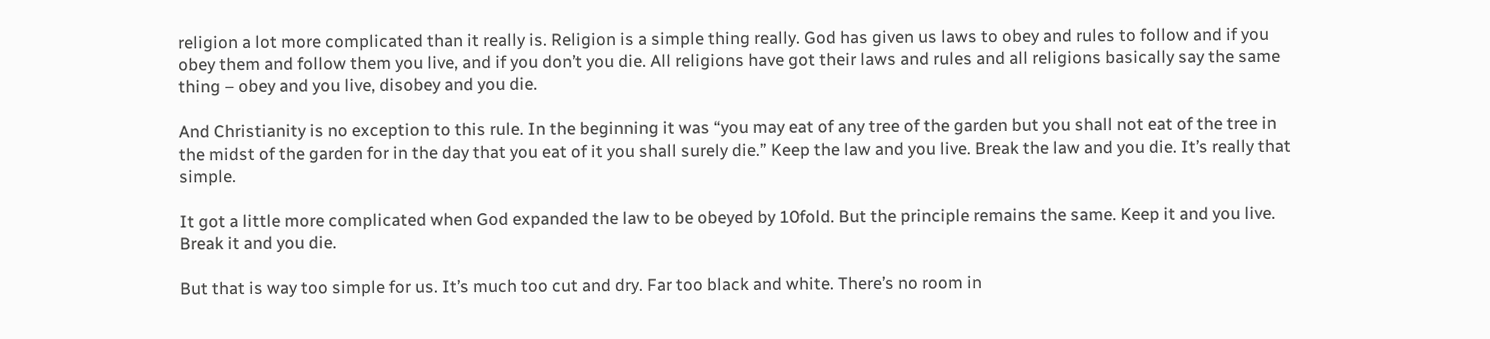religion a lot more complicated than it really is. Religion is a simple thing really. God has given us laws to obey and rules to follow and if you obey them and follow them you live, and if you don’t you die. All religions have got their laws and rules and all religions basically say the same thing – obey and you live, disobey and you die.

And Christianity is no exception to this rule. In the beginning it was “you may eat of any tree of the garden but you shall not eat of the tree in the midst of the garden for in the day that you eat of it you shall surely die.” Keep the law and you live. Break the law and you die. It’s really that simple.

It got a little more complicated when God expanded the law to be obeyed by 10fold. But the principle remains the same. Keep it and you live. Break it and you die.

But that is way too simple for us. It’s much too cut and dry. Far too black and white. There’s no room in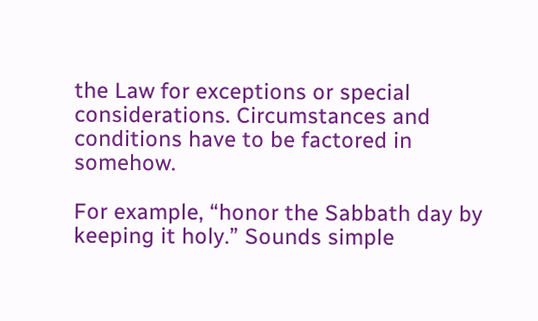the Law for exceptions or special considerations. Circumstances and conditions have to be factored in somehow.

For example, “honor the Sabbath day by keeping it holy.” Sounds simple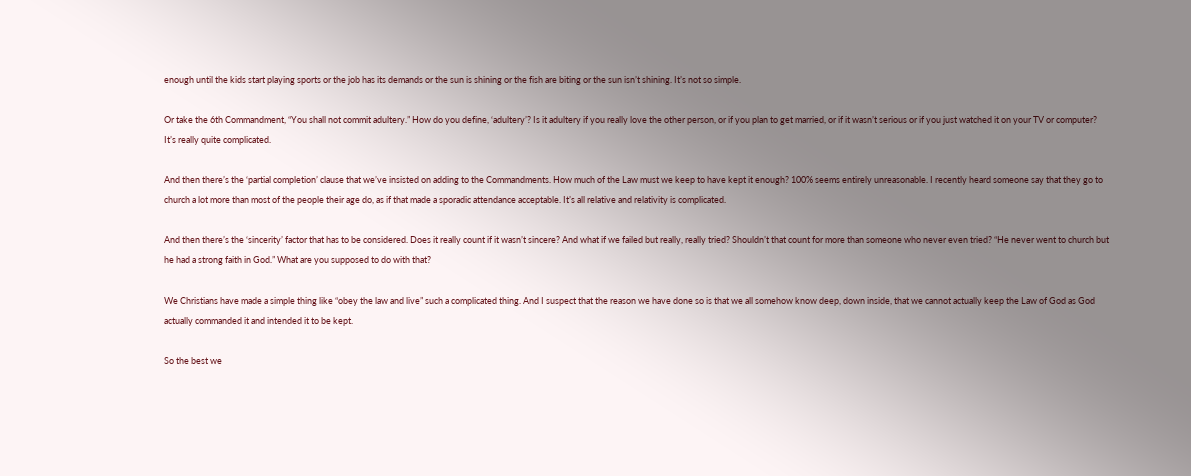enough until the kids start playing sports or the job has its demands or the sun is shining or the fish are biting or the sun isn’t shining. It’s not so simple.

Or take the 6th Commandment, “You shall not commit adultery.” How do you define, ‘adultery’? Is it adultery if you really love the other person, or if you plan to get married, or if it wasn’t serious or if you just watched it on your TV or computer? It’s really quite complicated.

And then there’s the ‘partial completion’ clause that we’ve insisted on adding to the Commandments. How much of the Law must we keep to have kept it enough? 100% seems entirely unreasonable. I recently heard someone say that they go to church a lot more than most of the people their age do, as if that made a sporadic attendance acceptable. It’s all relative and relativity is complicated.

And then there’s the ‘sincerity’ factor that has to be considered. Does it really count if it wasn’t sincere? And what if we failed but really, really tried? Shouldn’t that count for more than someone who never even tried? “He never went to church but he had a strong faith in God.” What are you supposed to do with that?

We Christians have made a simple thing like “obey the law and live” such a complicated thing. And I suspect that the reason we have done so is that we all somehow know deep, down inside, that we cannot actually keep the Law of God as God actually commanded it and intended it to be kept.

So the best we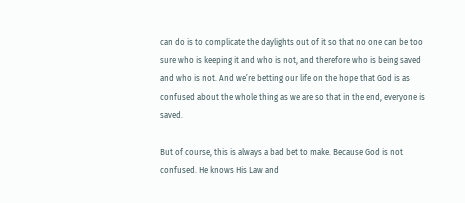can do is to complicate the daylights out of it so that no one can be too sure who is keeping it and who is not, and therefore who is being saved and who is not. And we’re betting our life on the hope that God is as confused about the whole thing as we are so that in the end, everyone is saved.

But of course, this is always a bad bet to make. Because God is not confused. He knows His Law and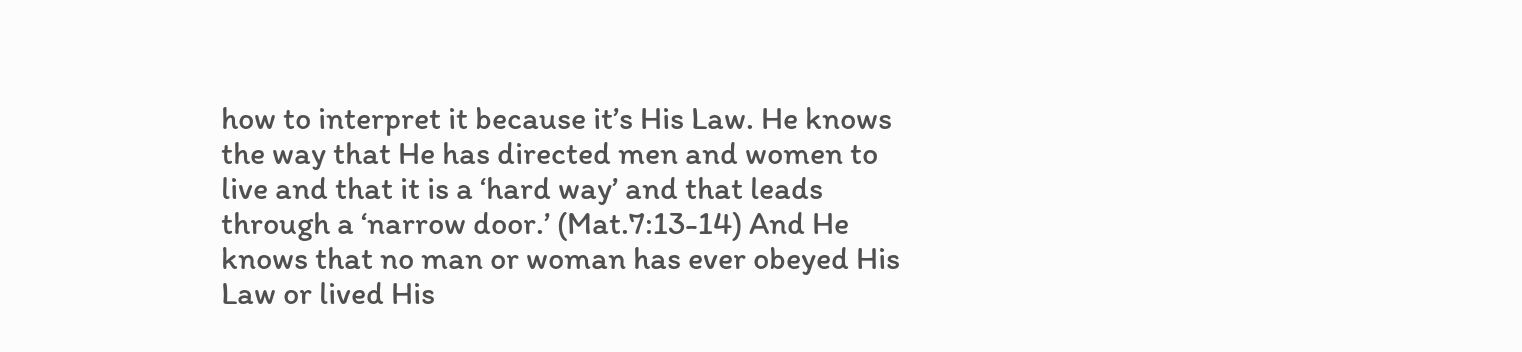how to interpret it because it’s His Law. He knows the way that He has directed men and women to live and that it is a ‘hard way’ and that leads through a ‘narrow door.’ (Mat.7:13-14) And He knows that no man or woman has ever obeyed His Law or lived His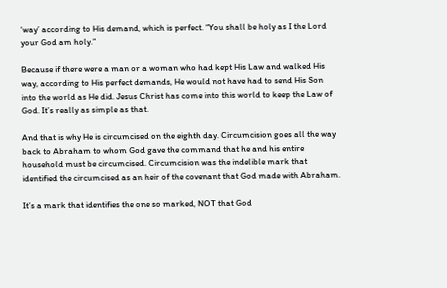‘way’ according to His demand, which is perfect. “You shall be holy as I the Lord your God am holy.”

Because if there were a man or a woman who had kept His Law and walked His way, according to His perfect demands, He would not have had to send His Son into the world as He did. Jesus Christ has come into this world to keep the Law of God. It’s really as simple as that.

And that is why He is circumcised on the eighth day. Circumcision goes all the way back to Abraham to whom God gave the command that he and his entire household must be circumcised. Circumcision was the indelible mark that identified the circumcised as an heir of the covenant that God made with Abraham.

It’s a mark that identifies the one so marked, NOT that God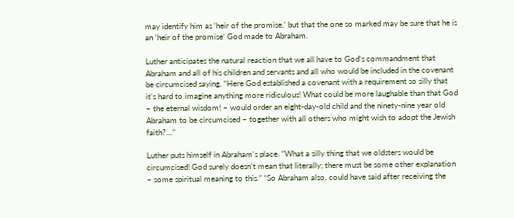may identify him as ‘heir of the promise,’ but that the one so marked may be sure that he is an ‘heir of the promise’ God made to Abraham.

Luther anticipates the natural reaction that we all have to God’s commandment that Abraham and all of his children and servants and all who would be included in the covenant be circumcised saying, “Here God established a covenant with a requirement so silly that it’s hard to imagine anything more ridiculous! What could be more laughable than that God – the eternal wisdom! – would order an eight-day-old child and the ninety-nine year old Abraham to be circumcised – together with all others who might wish to adopt the Jewish faith?…”

Luther puts himself in Abraham’s place. “What a silly thing that we oldsters would be circumcised! God surely doesn’t mean that literally; there must be some other explanation – some spiritual meaning to this.” “So Abraham also, could have said after receiving the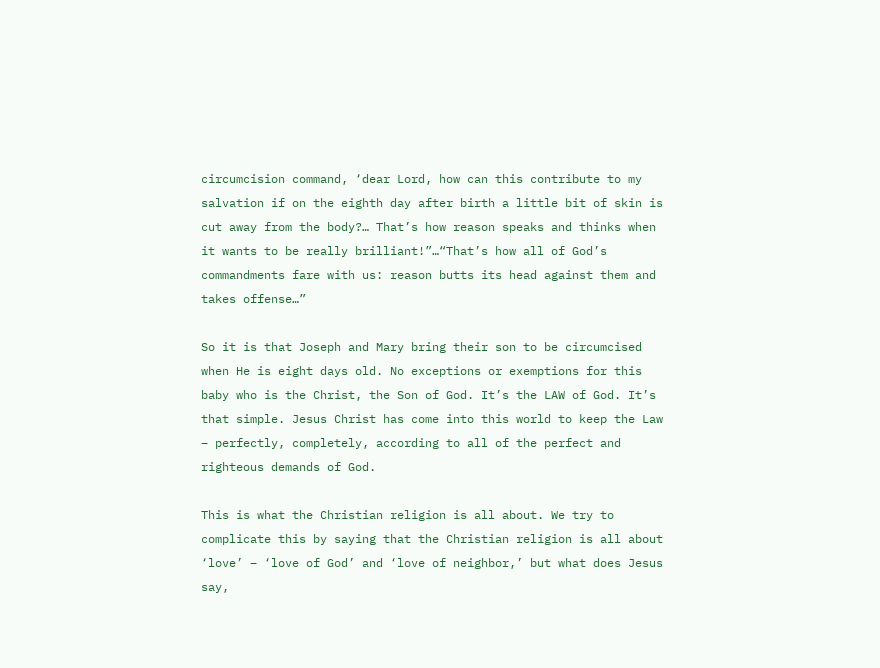circumcision command, ‘dear Lord, how can this contribute to my salvation if on the eighth day after birth a little bit of skin is cut away from the body?… That’s how reason speaks and thinks when it wants to be really brilliant!”…“That’s how all of God’s commandments fare with us: reason butts its head against them and takes offense…”

So it is that Joseph and Mary bring their son to be circumcised when He is eight days old. No exceptions or exemptions for this baby who is the Christ, the Son of God. It’s the LAW of God. It’s that simple. Jesus Christ has come into this world to keep the Law – perfectly, completely, according to all of the perfect and righteous demands of God.

This is what the Christian religion is all about. We try to complicate this by saying that the Christian religion is all about ‘love’ – ‘love of God’ and ‘love of neighbor,’ but what does Jesus say,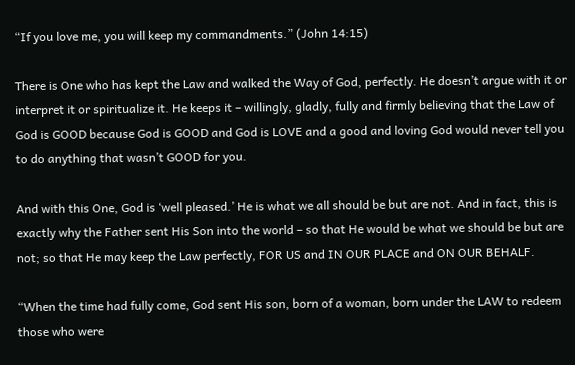“If you love me, you will keep my commandments.” (John 14:15)

There is One who has kept the Law and walked the Way of God, perfectly. He doesn’t argue with it or interpret it or spiritualize it. He keeps it – willingly, gladly, fully and firmly believing that the Law of God is GOOD because God is GOOD and God is LOVE and a good and loving God would never tell you to do anything that wasn’t GOOD for you.

And with this One, God is ‘well pleased.’ He is what we all should be but are not. And in fact, this is exactly why the Father sent His Son into the world – so that He would be what we should be but are not; so that He may keep the Law perfectly, FOR US and IN OUR PLACE and ON OUR BEHALF.

“When the time had fully come, God sent His son, born of a woman, born under the LAW to redeem those who were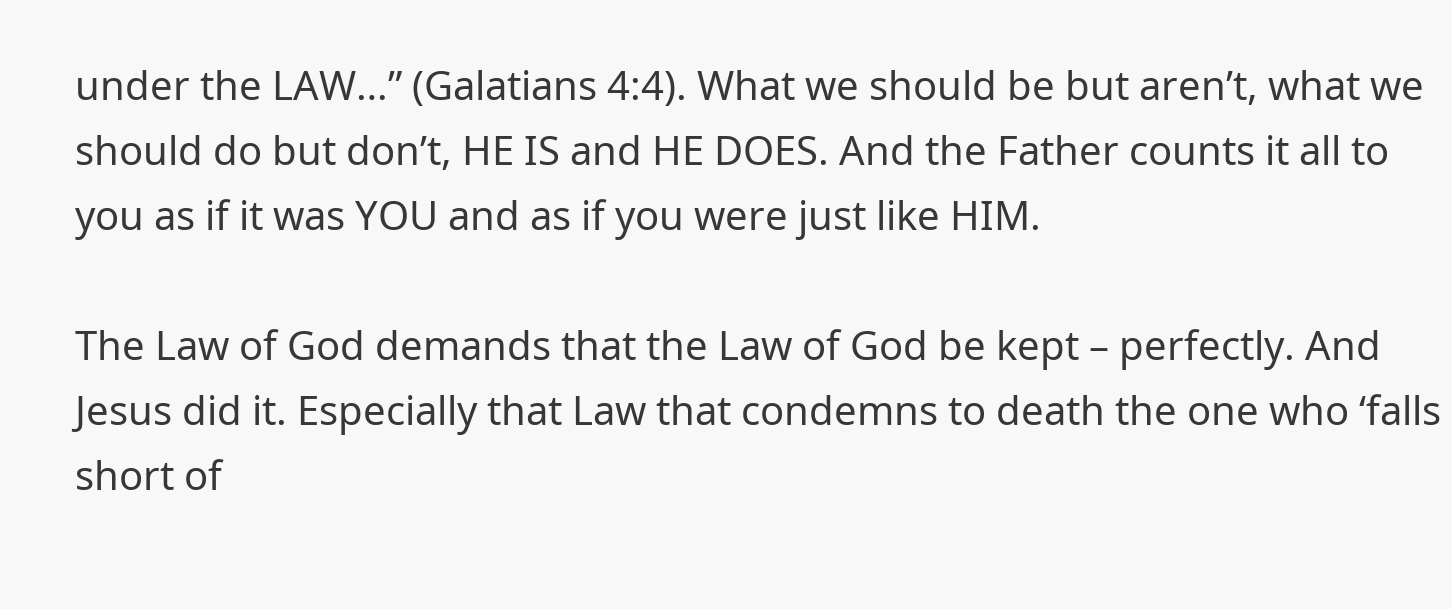under the LAW…” (Galatians 4:4). What we should be but aren’t, what we should do but don’t, HE IS and HE DOES. And the Father counts it all to you as if it was YOU and as if you were just like HIM.

The Law of God demands that the Law of God be kept – perfectly. And Jesus did it. Especially that Law that condemns to death the one who ‘falls short of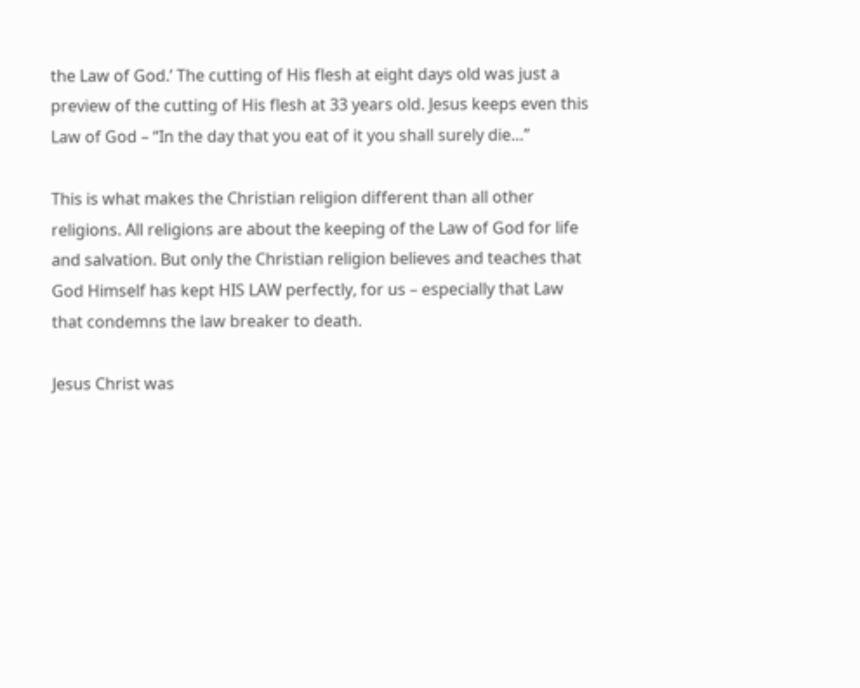the Law of God.’ The cutting of His flesh at eight days old was just a preview of the cutting of His flesh at 33 years old. Jesus keeps even this Law of God – “In the day that you eat of it you shall surely die…”

This is what makes the Christian religion different than all other religions. All religions are about the keeping of the Law of God for life and salvation. But only the Christian religion believes and teaches that God Himself has kept HIS LAW perfectly, for us – especially that Law that condemns the law breaker to death.

Jesus Christ was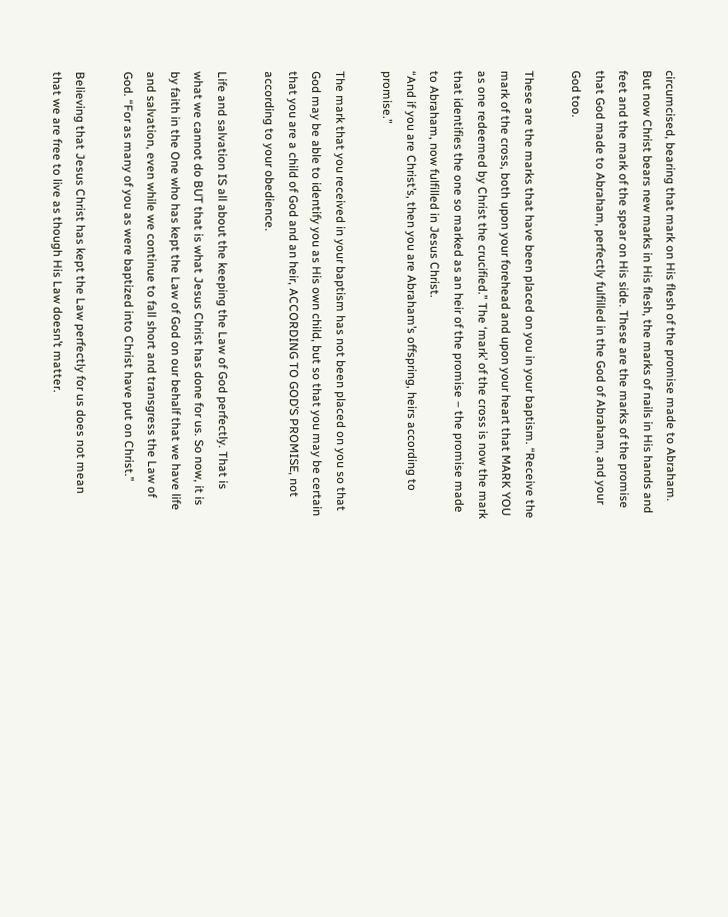circumcised, bearing that mark on His flesh of the promise made to Abraham. But now Christ bears new marks in His flesh, the marks of nails in His hands and feet and the mark of the spear on His side. These are the marks of the promise that God made to Abraham, perfectly fulfilled in the God of Abraham, and your God too.

These are the marks that have been placed on you in your baptism. “Receive the mark of the cross, both upon your forehead and upon your heart that MARK YOU as one redeemed by Christ the crucified.” The ‘mark’ of the cross is now the mark that identifies the one so marked as an heir of the promise – the promise made to Abraham, now fulfilled in Jesus Christ.
“And if you are Christ’s, then you are Abraham’s offspring, heirs according to promise.”

The mark that you received in your baptism has not been placed on you so that God may be able to identify you as His own child, but so that you may be certain that you are a child of God and an heir, ACCORDING TO GOD’S PROMISE, not according to your obedience.

Life and salvation IS all about the keeping the Law of God perfectly. That is what we cannot do BUT that is what Jesus Christ has done for us. So now, it is by faith in the One who has kept the Law of God on our behalf that we have life and salvation, even while we continue to fall short and transgress the Law of God. “For as many of you as were baptized into Christ have put on Christ.”

Believing that Jesus Christ has kept the Law perfectly for us does not mean that we are free to live as though His Law doesn’t matter.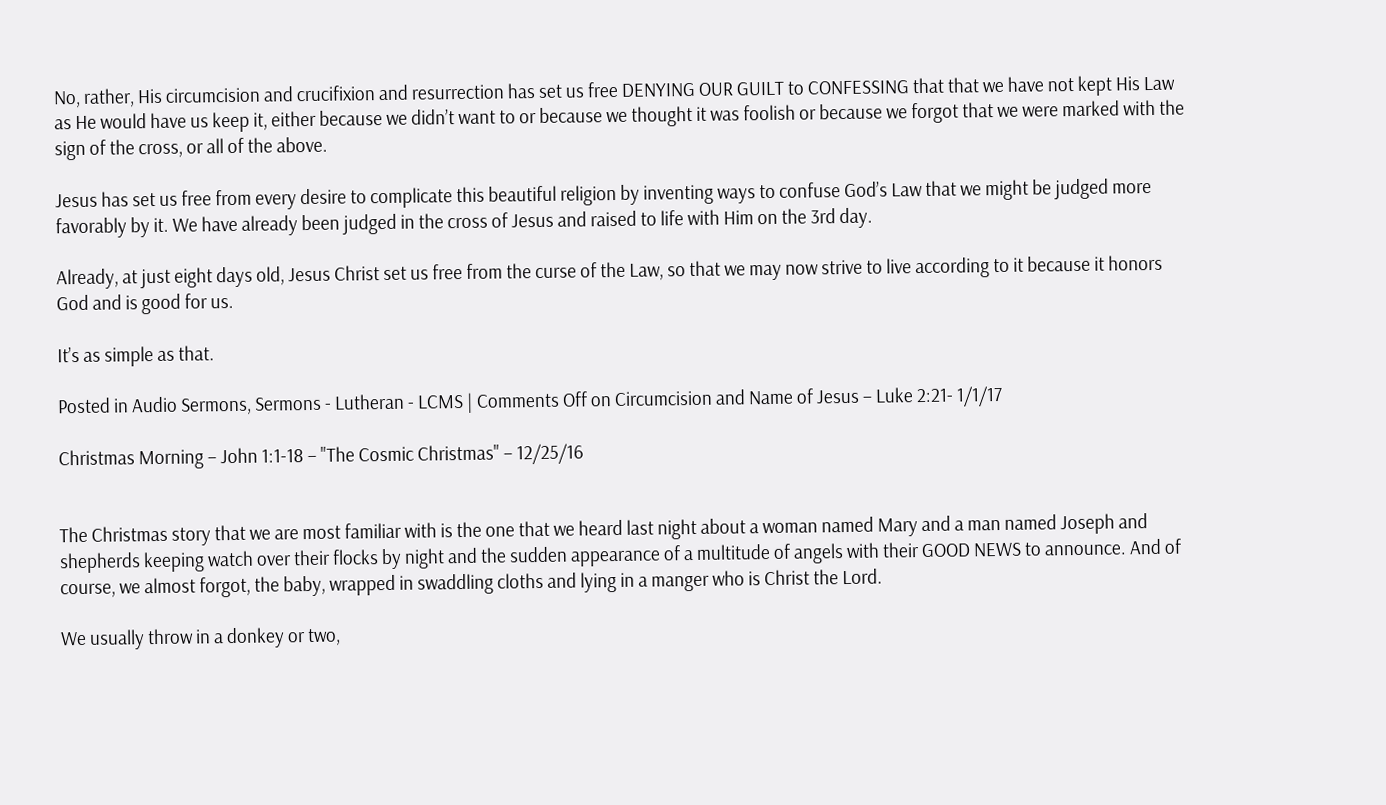No, rather, His circumcision and crucifixion and resurrection has set us free DENYING OUR GUILT to CONFESSING that that we have not kept His Law as He would have us keep it, either because we didn’t want to or because we thought it was foolish or because we forgot that we were marked with the sign of the cross, or all of the above.

Jesus has set us free from every desire to complicate this beautiful religion by inventing ways to confuse God’s Law that we might be judged more favorably by it. We have already been judged in the cross of Jesus and raised to life with Him on the 3rd day.

Already, at just eight days old, Jesus Christ set us free from the curse of the Law, so that we may now strive to live according to it because it honors God and is good for us.

It’s as simple as that.

Posted in Audio Sermons, Sermons - Lutheran - LCMS | Comments Off on Circumcision and Name of Jesus – Luke 2:21- 1/1/17

Christmas Morning – John 1:1-18 – "The Cosmic Christmas" – 12/25/16


The Christmas story that we are most familiar with is the one that we heard last night about a woman named Mary and a man named Joseph and shepherds keeping watch over their flocks by night and the sudden appearance of a multitude of angels with their GOOD NEWS to announce. And of course, we almost forgot, the baby, wrapped in swaddling cloths and lying in a manger who is Christ the Lord.

We usually throw in a donkey or two,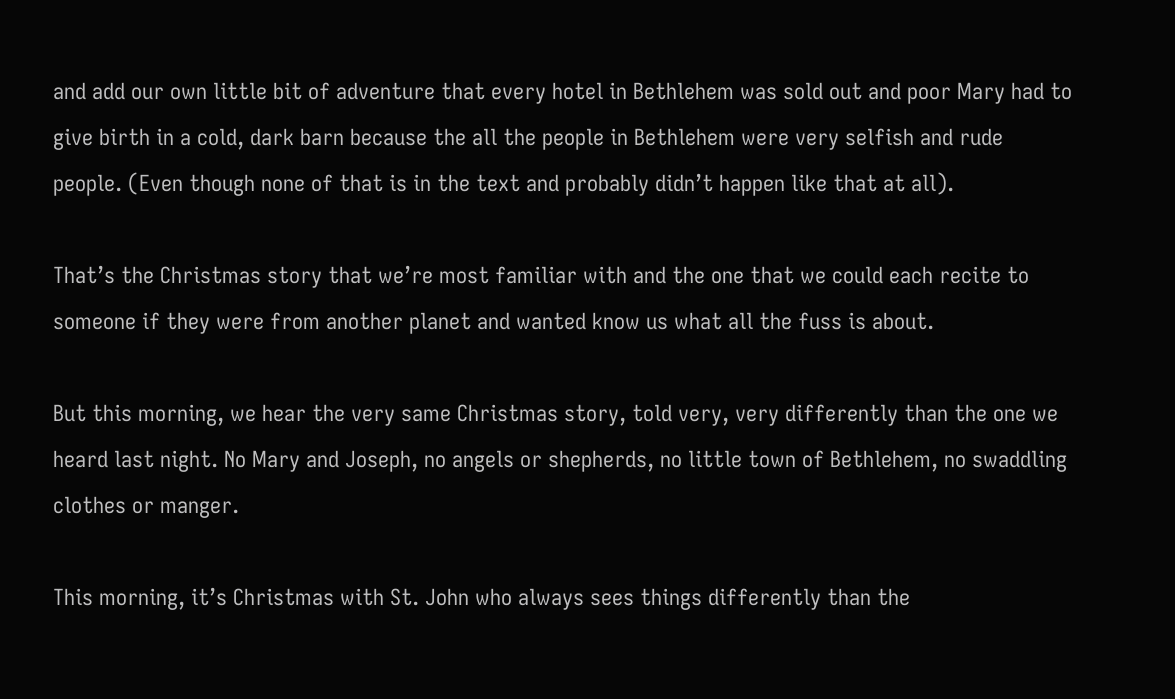and add our own little bit of adventure that every hotel in Bethlehem was sold out and poor Mary had to give birth in a cold, dark barn because the all the people in Bethlehem were very selfish and rude people. (Even though none of that is in the text and probably didn’t happen like that at all).

That’s the Christmas story that we’re most familiar with and the one that we could each recite to someone if they were from another planet and wanted know us what all the fuss is about.

But this morning, we hear the very same Christmas story, told very, very differently than the one we heard last night. No Mary and Joseph, no angels or shepherds, no little town of Bethlehem, no swaddling clothes or manger.

This morning, it’s Christmas with St. John who always sees things differently than the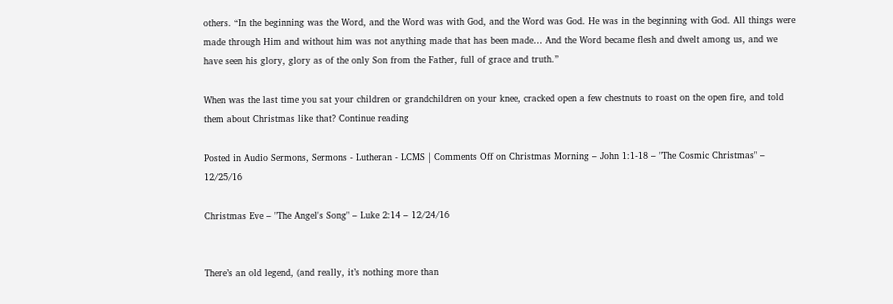others. “In the beginning was the Word, and the Word was with God, and the Word was God. He was in the beginning with God. All things were made through Him and without him was not anything made that has been made… And the Word became flesh and dwelt among us, and we have seen his glory, glory as of the only Son from the Father, full of grace and truth.”

When was the last time you sat your children or grandchildren on your knee, cracked open a few chestnuts to roast on the open fire, and told them about Christmas like that? Continue reading

Posted in Audio Sermons, Sermons - Lutheran - LCMS | Comments Off on Christmas Morning – John 1:1-18 – "The Cosmic Christmas" – 12/25/16

Christmas Eve – "The Angel's Song" – Luke 2:14 – 12/24/16


There’s an old legend, (and really, it’s nothing more than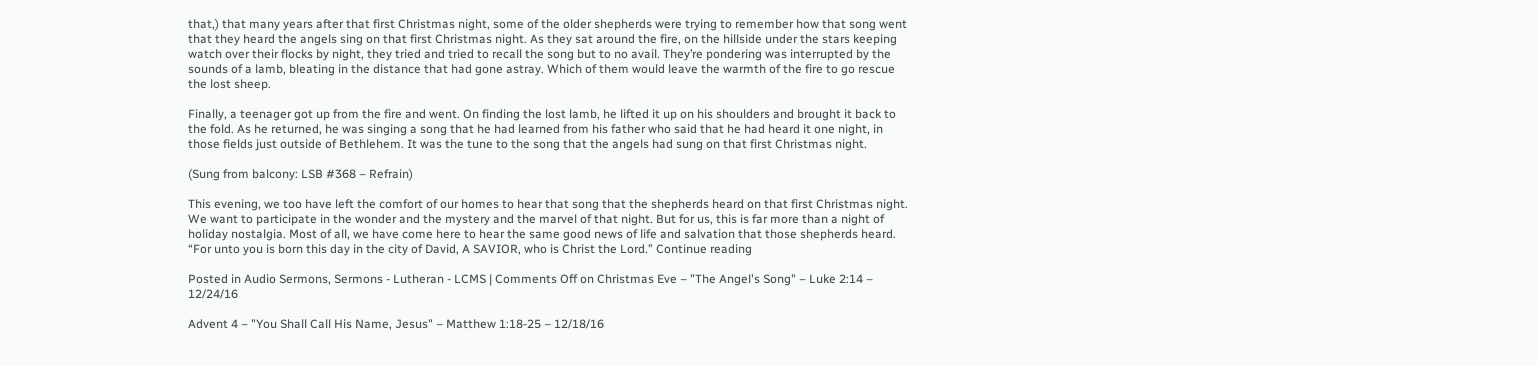that,) that many years after that first Christmas night, some of the older shepherds were trying to remember how that song went that they heard the angels sing on that first Christmas night. As they sat around the fire, on the hillside under the stars keeping watch over their flocks by night, they tried and tried to recall the song but to no avail. They’re pondering was interrupted by the sounds of a lamb, bleating in the distance that had gone astray. Which of them would leave the warmth of the fire to go rescue the lost sheep.

Finally, a teenager got up from the fire and went. On finding the lost lamb, he lifted it up on his shoulders and brought it back to the fold. As he returned, he was singing a song that he had learned from his father who said that he had heard it one night, in those fields just outside of Bethlehem. It was the tune to the song that the angels had sung on that first Christmas night.

(Sung from balcony: LSB #368 – Refrain)

This evening, we too have left the comfort of our homes to hear that song that the shepherds heard on that first Christmas night. We want to participate in the wonder and the mystery and the marvel of that night. But for us, this is far more than a night of holiday nostalgia. Most of all, we have come here to hear the same good news of life and salvation that those shepherds heard. “For unto you is born this day in the city of David, A SAVIOR, who is Christ the Lord.” Continue reading

Posted in Audio Sermons, Sermons - Lutheran - LCMS | Comments Off on Christmas Eve – "The Angel's Song" – Luke 2:14 – 12/24/16

Advent 4 – "You Shall Call His Name, Jesus" – Matthew 1:18-25 – 12/18/16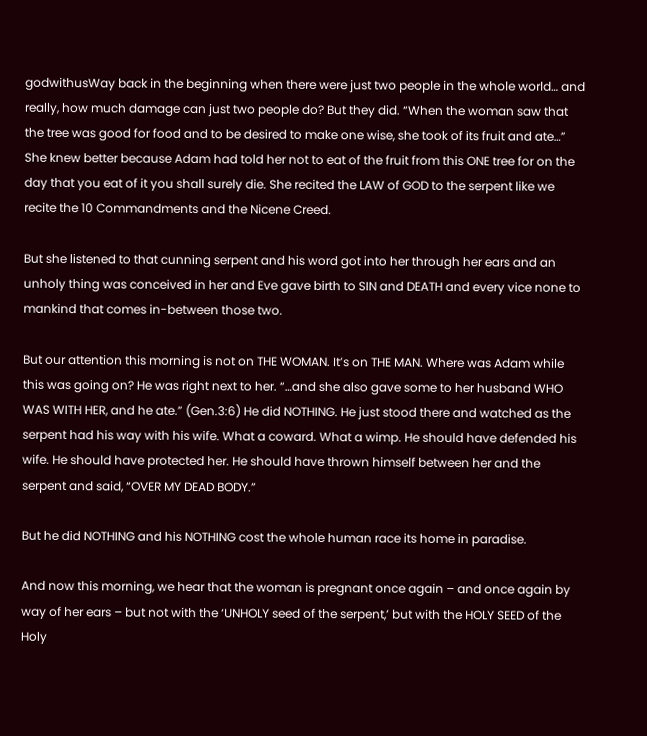godwithusWay back in the beginning when there were just two people in the whole world… and really, how much damage can just two people do? But they did. “When the woman saw that the tree was good for food and to be desired to make one wise, she took of its fruit and ate…” She knew better because Adam had told her not to eat of the fruit from this ONE tree for on the day that you eat of it you shall surely die. She recited the LAW of GOD to the serpent like we recite the 10 Commandments and the Nicene Creed.

But she listened to that cunning serpent and his word got into her through her ears and an unholy thing was conceived in her and Eve gave birth to SIN and DEATH and every vice none to mankind that comes in-between those two.

But our attention this morning is not on THE WOMAN. It’s on THE MAN. Where was Adam while this was going on? He was right next to her. “…and she also gave some to her husband WHO WAS WITH HER, and he ate.” (Gen.3:6) He did NOTHING. He just stood there and watched as the serpent had his way with his wife. What a coward. What a wimp. He should have defended his wife. He should have protected her. He should have thrown himself between her and the serpent and said, “OVER MY DEAD BODY.”

But he did NOTHING and his NOTHING cost the whole human race its home in paradise.

And now this morning, we hear that the woman is pregnant once again – and once again by way of her ears – but not with the ‘UNHOLY seed of the serpent,’ but with the HOLY SEED of the Holy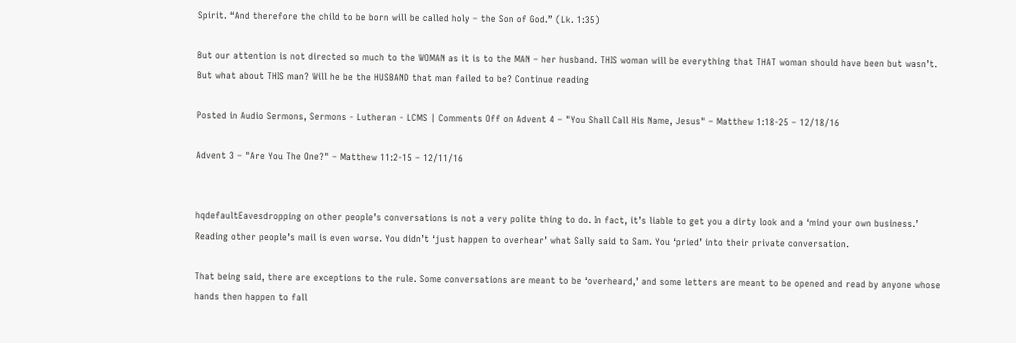Spirit. “And therefore the child to be born will be called holy – the Son of God.” (Lk. 1:35)

But our attention is not directed so much to the WOMAN as it is to the MAN – her husband. THIS woman will be everything that THAT woman should have been but wasn’t. But what about THIS man? Will he be the HUSBAND that man failed to be? Continue reading

Posted in Audio Sermons, Sermons - Lutheran - LCMS | Comments Off on Advent 4 – "You Shall Call His Name, Jesus" – Matthew 1:18-25 – 12/18/16

Advent 3 – "Are You The One?" – Matthew 11:2-15 – 12/11/16


hqdefaultEavesdropping on other people’s conversations is not a very polite thing to do. In fact, it’s liable to get you a dirty look and a ‘mind your own business.’ Reading other people’s mail is even worse. You didn’t ‘just happen to overhear’ what Sally said to Sam. You ‘pried’ into their private conversation.

That being said, there are exceptions to the rule. Some conversations are meant to be ‘overheard,’ and some letters are meant to be opened and read by anyone whose hands then happen to fall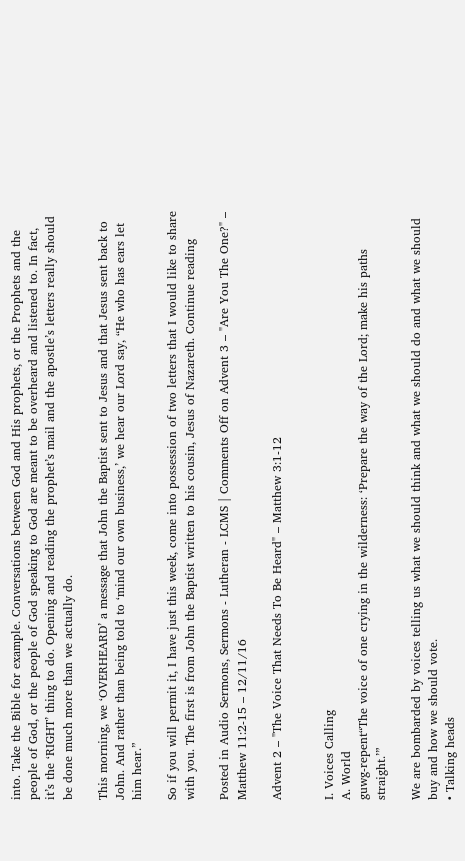into. Take the Bible for example. Conversations between God and His prophets, or the Prophets and the people of God, or the people of God speaking to God are meant to be overheard and listened to. In fact, it’s the ‘RIGHT’ thing to do. Opening and reading the prophet’s mail and the apostle’s letters really should be done much more than we actually do.

This morning, we ‘OVERHEARD’ a message that John the Baptist sent to Jesus and that Jesus sent back to John. And rather than being told to ‘mind our own business,’ we hear our Lord say, “He who has ears let him hear.”

So if you will permit it, I have just this week, come into possession of two letters that I would like to share with you. The first is from John the Baptist written to his cousin, Jesus of Nazareth. Continue reading

Posted in Audio Sermons, Sermons - Lutheran - LCMS | Comments Off on Advent 3 – "Are You The One?" – Matthew 11:2-15 – 12/11/16

Advent 2 – "The Voice That Needs To Be Heard" – Matthew 3:1-12


I. Voices Calling
A. World
guwg-repent“The voice of one crying in the wilderness: ‘Prepare the way of the Lord; make his paths straight.’”

We are bombarded by voices telling us what we should think and what we should do and what we should buy and how we should vote.
• Talking heads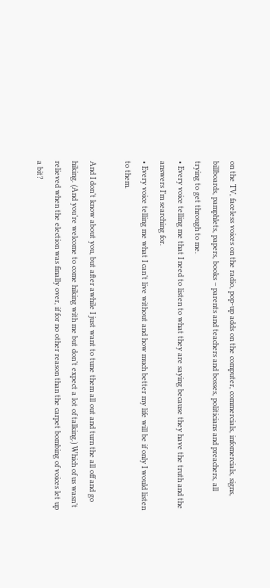on the TV, faceless voices on the radio, pop-up adds on the computer, commercials, infomercials, signs, billboards, pamphlets, papers, books – parents and teachers and bosses, politicians and preachers, all trying to get through to me.
• Every voice telling me that I need to listen to what they are saying because they have the truth and the answers I’m searching for.
• Every voice telling me what I can’t live without and how much better my life will be if only I would listen to them.

And I don’t know about you, but after awhile I just want to tune them all out and turn the all off and go hiking. (And you’re welcome to come hiking with me but don’t expect a lot of talking.) Which of us wasn’t relieved when the election was finally over, if for no other reason than the carpet bombing of voices let up a bit?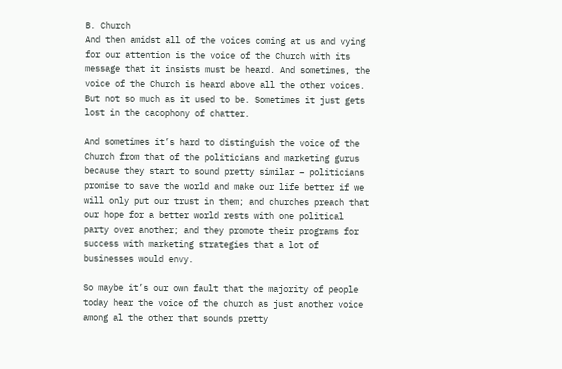B. Church
And then amidst all of the voices coming at us and vying for our attention is the voice of the Church with its message that it insists must be heard. And sometimes, the voice of the Church is heard above all the other voices. But not so much as it used to be. Sometimes it just gets lost in the cacophony of chatter.

And sometimes it’s hard to distinguish the voice of the Church from that of the politicians and marketing gurus because they start to sound pretty similar – politicians promise to save the world and make our life better if we will only put our trust in them; and churches preach that our hope for a better world rests with one political party over another; and they promote their programs for success with marketing strategies that a lot of businesses would envy.

So maybe it’s our own fault that the majority of people today hear the voice of the church as just another voice among al the other that sounds pretty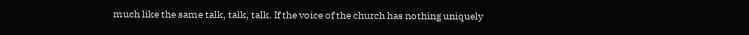much like the same talk, talk, talk. If the voice of the church has nothing uniquely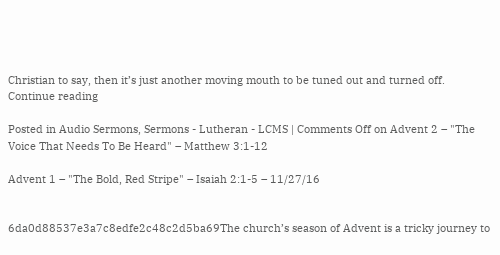Christian to say, then it’s just another moving mouth to be tuned out and turned off. Continue reading

Posted in Audio Sermons, Sermons - Lutheran - LCMS | Comments Off on Advent 2 – "The Voice That Needs To Be Heard" – Matthew 3:1-12

Advent 1 – "The Bold, Red Stripe" – Isaiah 2:1-5 – 11/27/16


6da0d88537e3a7c8edfe2c48c2d5ba69The church’s season of Advent is a tricky journey to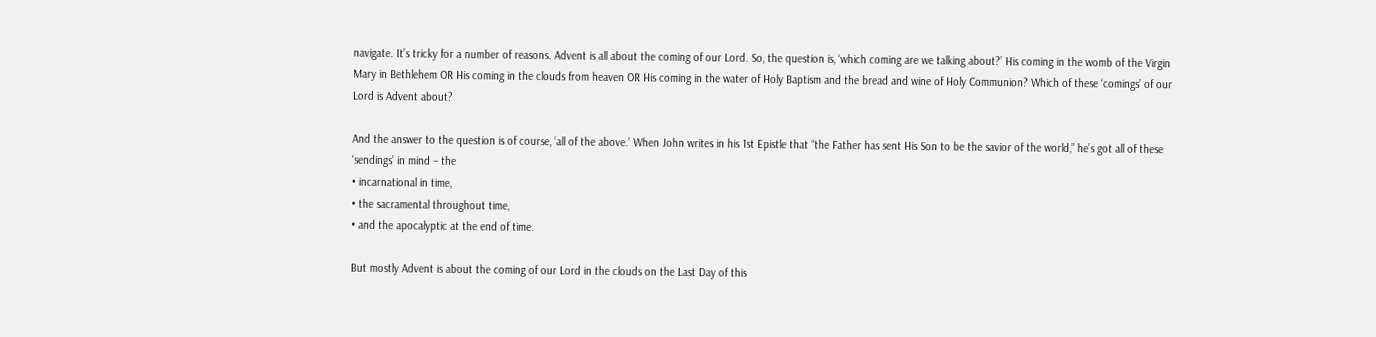navigate. It’s tricky for a number of reasons. Advent is all about the coming of our Lord. So, the question is, ‘which coming are we talking about?’ His coming in the womb of the Virgin Mary in Bethlehem OR His coming in the clouds from heaven OR His coming in the water of Holy Baptism and the bread and wine of Holy Communion? Which of these ‘comings’ of our Lord is Advent about?

And the answer to the question is of course, ‘all of the above.’ When John writes in his 1st Epistle that “the Father has sent His Son to be the savior of the world,” he’s got all of these ‘sendings’ in mind – the
• incarnational in time,
• the sacramental throughout time,
• and the apocalyptic at the end of time.

But mostly Advent is about the coming of our Lord in the clouds on the Last Day of this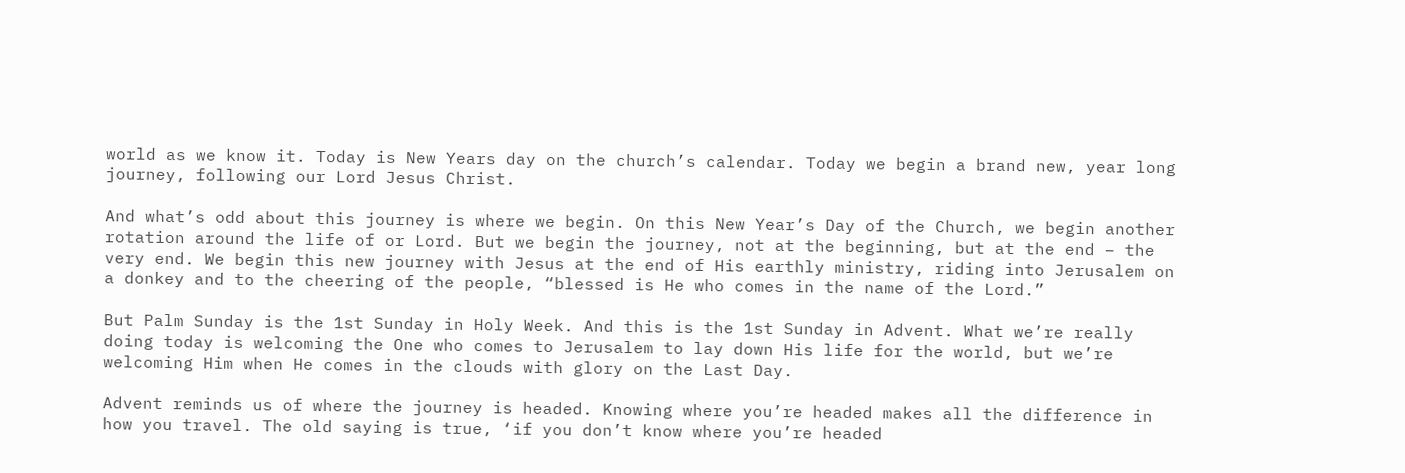world as we know it. Today is New Years day on the church’s calendar. Today we begin a brand new, year long journey, following our Lord Jesus Christ.

And what’s odd about this journey is where we begin. On this New Year’s Day of the Church, we begin another rotation around the life of or Lord. But we begin the journey, not at the beginning, but at the end – the very end. We begin this new journey with Jesus at the end of His earthly ministry, riding into Jerusalem on a donkey and to the cheering of the people, “blessed is He who comes in the name of the Lord.”

But Palm Sunday is the 1st Sunday in Holy Week. And this is the 1st Sunday in Advent. What we’re really doing today is welcoming the One who comes to Jerusalem to lay down His life for the world, but we’re welcoming Him when He comes in the clouds with glory on the Last Day.

Advent reminds us of where the journey is headed. Knowing where you’re headed makes all the difference in how you travel. The old saying is true, ‘if you don’t know where you’re headed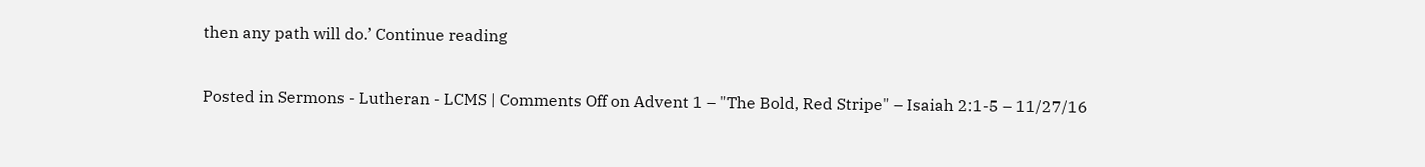then any path will do.’ Continue reading

Posted in Sermons - Lutheran - LCMS | Comments Off on Advent 1 – "The Bold, Red Stripe" – Isaiah 2:1-5 – 11/27/16